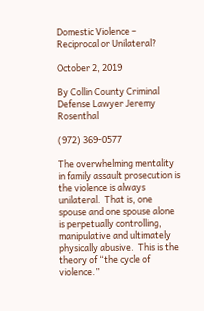Domestic Violence – Reciprocal or Unilateral?

October 2, 2019

By Collin County Criminal Defense Lawyer Jeremy Rosenthal

(972) 369-0577

The overwhelming mentality in family assault prosecution is the violence is always unilateral.  That is, one spouse and one spouse alone is perpetually controlling, manipulative and ultimately physically abusive.  This is the theory of “the cycle of violence.”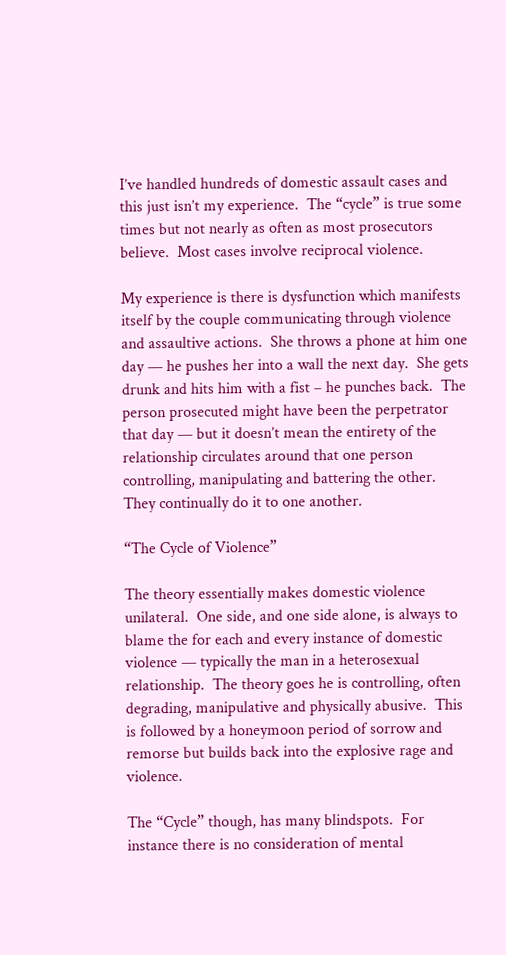I’ve handled hundreds of domestic assault cases and this just isn’t my experience.  The “cycle” is true some times but not nearly as often as most prosecutors believe.  Most cases involve reciprocal violence.

My experience is there is dysfunction which manifests itself by the couple communicating through violence and assaultive actions.  She throws a phone at him one day — he pushes her into a wall the next day.  She gets drunk and hits him with a fist – he punches back.  The person prosecuted might have been the perpetrator that day — but it doesn’t mean the entirety of the relationship circulates around that one person controlling, manipulating and battering the other.  They continually do it to one another.

“The Cycle of Violence”

The theory essentially makes domestic violence unilateral.  One side, and one side alone, is always to blame the for each and every instance of domestic violence — typically the man in a heterosexual relationship.  The theory goes he is controlling, often degrading, manipulative and physically abusive.  This is followed by a honeymoon period of sorrow and remorse but builds back into the explosive rage and violence.

The “Cycle” though, has many blindspots.  For instance there is no consideration of mental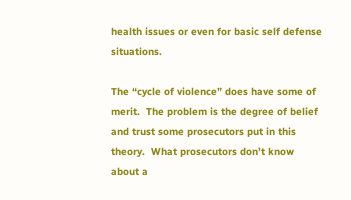health issues or even for basic self defense situations.

The “cycle of violence” does have some of merit.  The problem is the degree of belief and trust some prosecutors put in this theory.  What prosecutors don’t know about a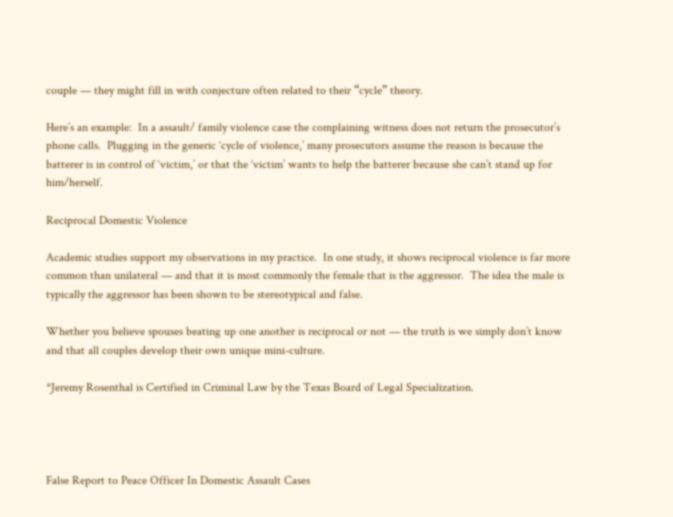couple — they might fill in with conjecture often related to their “cycle” theory.

Here’s an example:  In a assault/ family violence case the complaining witness does not return the prosecutor’s phone calls.  Plugging in the generic ‘cycle of violence,’ many prosecutors assume the reason is because the batterer is in control of ‘victim,’ or that the ‘victim’ wants to help the batterer because she can’t stand up for him/herself.

Reciprocal Domestic Violence

Academic studies support my observations in my practice.  In one study, it shows reciprocal violence is far more common than unilateral — and that it is most commonly the female that is the aggressor.  The idea the male is typically the aggressor has been shown to be stereotypical and false.

Whether you believe spouses beating up one another is reciprocal or not — the truth is we simply don’t know and that all couples develop their own unique mini-culture.

*Jeremy Rosenthal is Certified in Criminal Law by the Texas Board of Legal Specialization.




False Report to Peace Officer In Domestic Assault Cases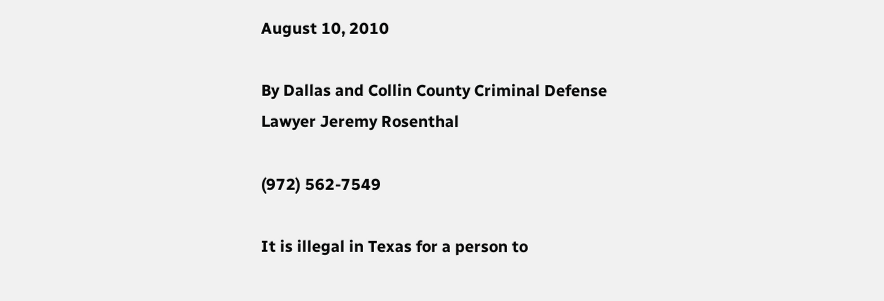August 10, 2010

By Dallas and Collin County Criminal Defense Lawyer Jeremy Rosenthal

(972) 562-7549

It is illegal in Texas for a person to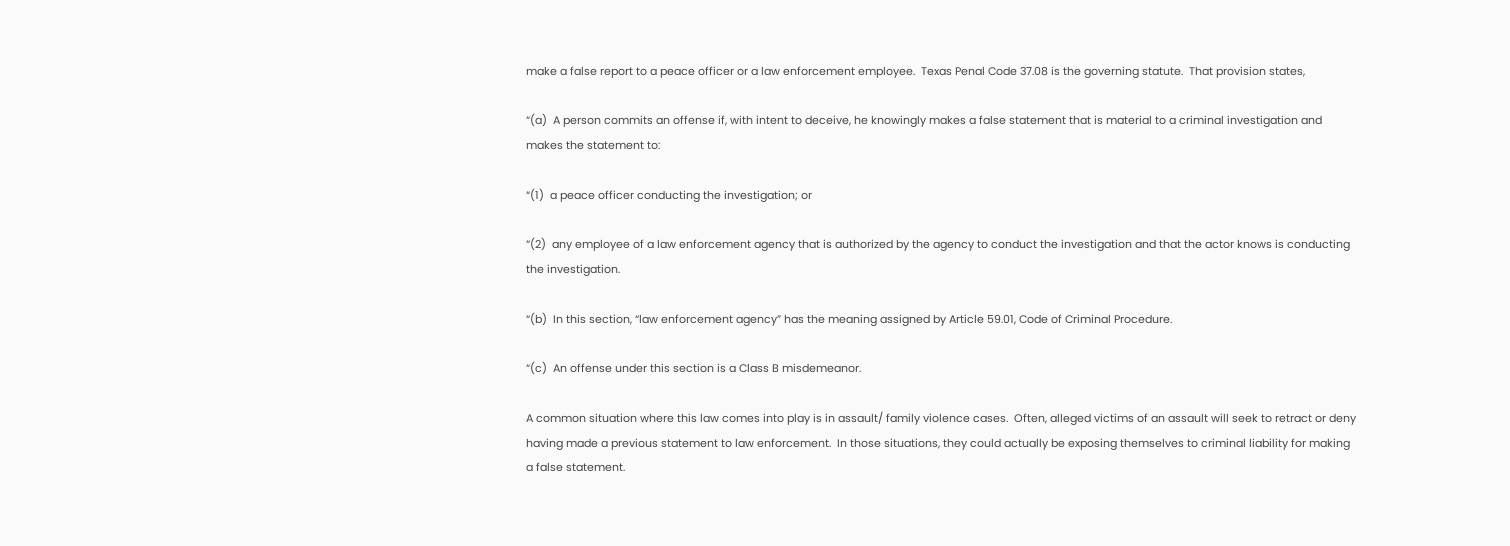make a false report to a peace officer or a law enforcement employee.  Texas Penal Code 37.08 is the governing statute.  That provision states,

“(a)  A person commits an offense if, with intent to deceive, he knowingly makes a false statement that is material to a criminal investigation and makes the statement to:

“(1)  a peace officer conducting the investigation; or

“(2)  any employee of a law enforcement agency that is authorized by the agency to conduct the investigation and that the actor knows is conducting the investigation.

“(b)  In this section, “law enforcement agency” has the meaning assigned by Article 59.01, Code of Criminal Procedure.

“(c)  An offense under this section is a Class B misdemeanor.

A common situation where this law comes into play is in assault/ family violence cases.  Often, alleged victims of an assault will seek to retract or deny having made a previous statement to law enforcement.  In those situations, they could actually be exposing themselves to criminal liability for making a false statement.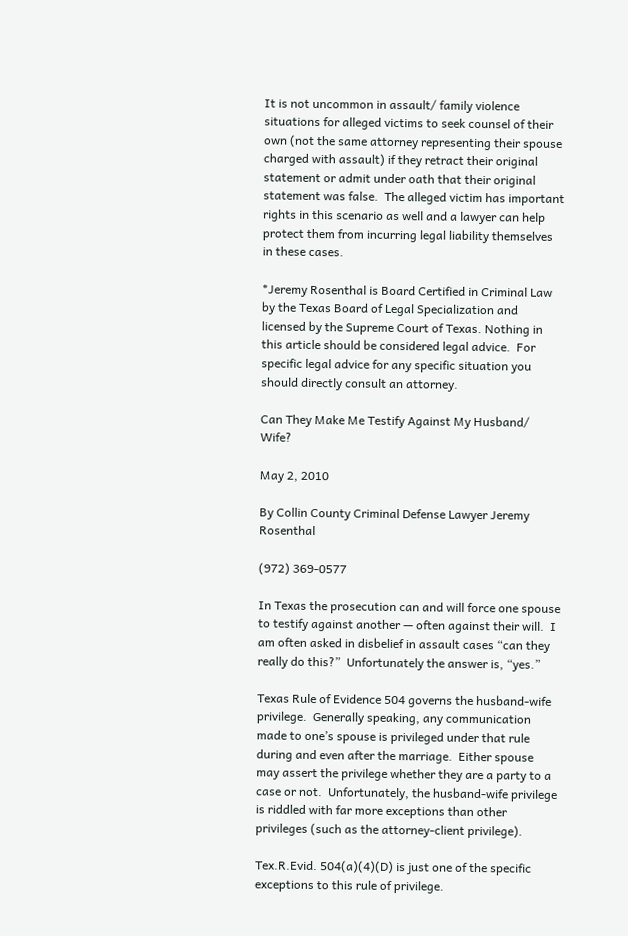It is not uncommon in assault/ family violence situations for alleged victims to seek counsel of their own (not the same attorney representing their spouse charged with assault) if they retract their original statement or admit under oath that their original statement was false.  The alleged victim has important rights in this scenario as well and a lawyer can help protect them from incurring legal liability themselves in these cases.

*Jeremy Rosenthal is Board Certified in Criminal Law by the Texas Board of Legal Specialization and licensed by the Supreme Court of Texas. Nothing in this article should be considered legal advice.  For specific legal advice for any specific situation you should directly consult an attorney.

Can They Make Me Testify Against My Husband/ Wife?

May 2, 2010

By Collin County Criminal Defense Lawyer Jeremy Rosenthal

(972) 369-0577

In Texas the prosecution can and will force one spouse to testify against another — often against their will.  I am often asked in disbelief in assault cases “can they really do this?”  Unfortunately the answer is, “yes.”

Texas Rule of Evidence 504 governs the husband-wife privilege.  Generally speaking, any communication made to one’s spouse is privileged under that rule during and even after the marriage.  Either spouse may assert the privilege whether they are a party to a case or not.  Unfortunately, the husband-wife privilege is riddled with far more exceptions than other privileges (such as the attorney-client privilege).

Tex.R.Evid. 504(a)(4)(D) is just one of the specific exceptions to this rule of privilege.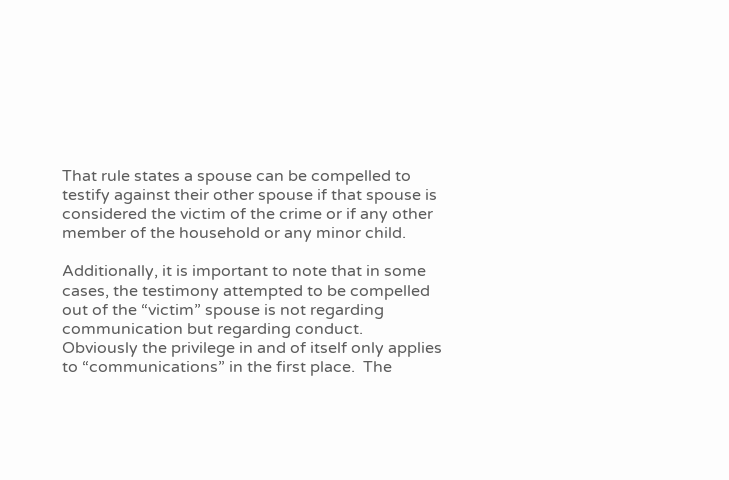That rule states a spouse can be compelled to testify against their other spouse if that spouse is considered the victim of the crime or if any other member of the household or any minor child.

Additionally, it is important to note that in some cases, the testimony attempted to be compelled out of the “victim” spouse is not regarding communication but regarding conduct.  Obviously the privilege in and of itself only applies to “communications” in the first place.  The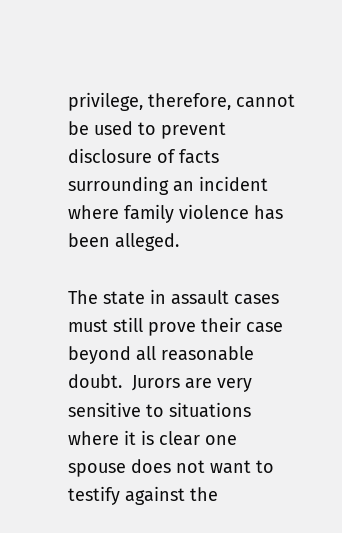privilege, therefore, cannot be used to prevent disclosure of facts surrounding an incident where family violence has been alleged.

The state in assault cases must still prove their case beyond all reasonable doubt.  Jurors are very sensitive to situations where it is clear one spouse does not want to testify against the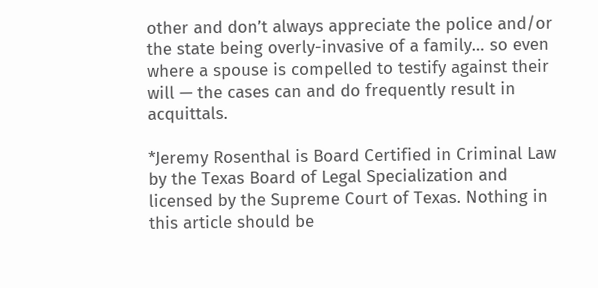other and don’t always appreciate the police and/or the state being overly-invasive of a family… so even where a spouse is compelled to testify against their will — the cases can and do frequently result in acquittals.

*Jeremy Rosenthal is Board Certified in Criminal Law by the Texas Board of Legal Specialization and licensed by the Supreme Court of Texas. Nothing in this article should be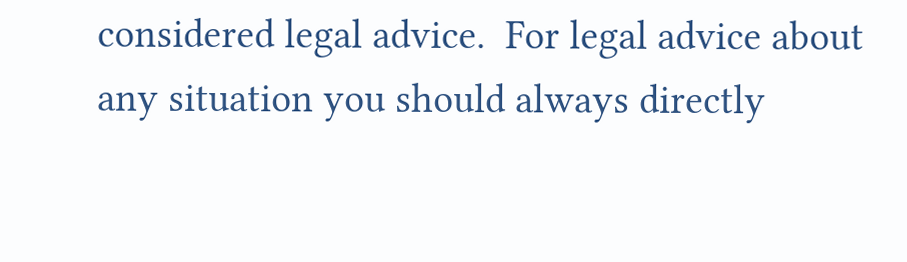considered legal advice.  For legal advice about any situation you should always directly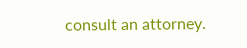consult an attorney.